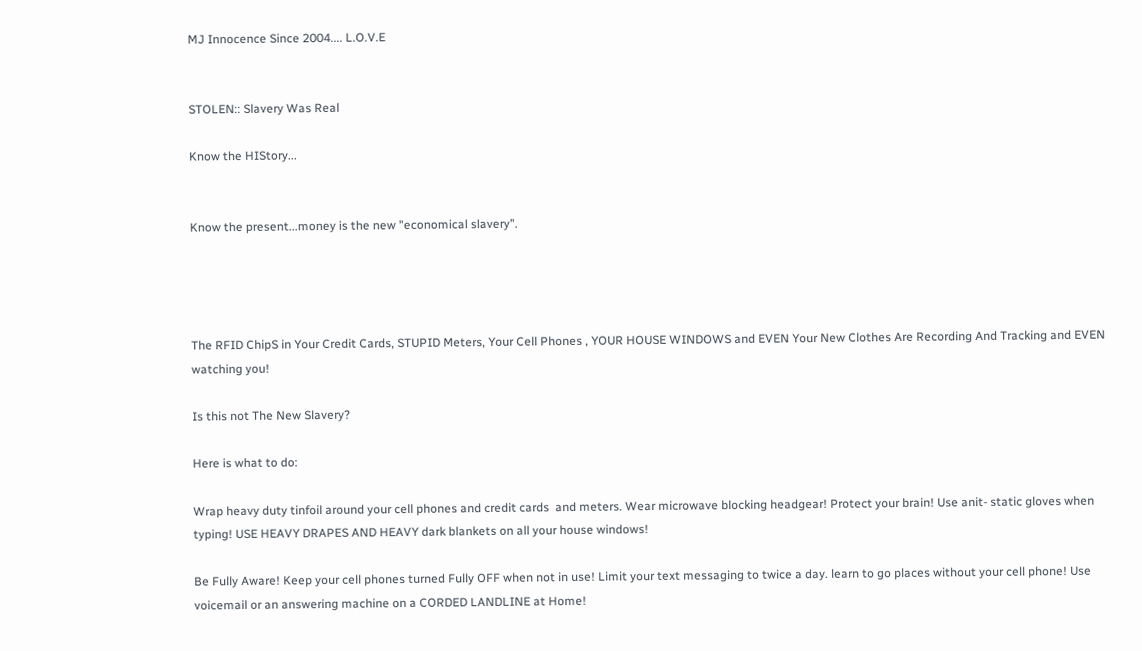MJ Innocence Since 2004.... L.O.V.E


STOLEN:: Slavery Was Real

Know the HIStory...


Know the present...money is the new "economical slavery".




The RFID ChipS in Your Credit Cards, STUPID Meters, Your Cell Phones , YOUR HOUSE WINDOWS and EVEN Your New Clothes Are Recording And Tracking and EVEN watching you!

Is this not The New Slavery?

Here is what to do:

Wrap heavy duty tinfoil around your cell phones and credit cards  and meters. Wear microwave blocking headgear! Protect your brain! Use anit- static gloves when typing! USE HEAVY DRAPES AND HEAVY dark blankets on all your house windows!

Be Fully Aware! Keep your cell phones turned Fully OFF when not in use! Limit your text messaging to twice a day. learn to go places without your cell phone! Use voicemail or an answering machine on a CORDED LANDLINE at Home!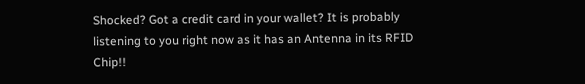Shocked? Got a credit card in your wallet? It is probably listening to you right now as it has an Antenna in its RFID Chip!!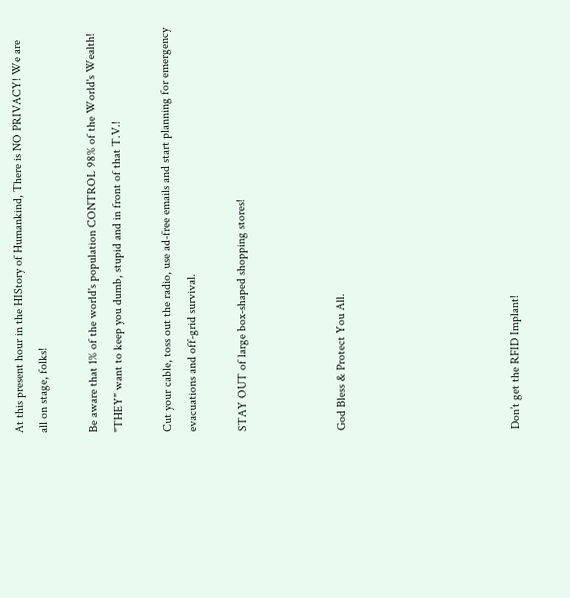At this present hour in the HIStory of Humankind, There is NO PRIVACY! We are all on stage, folks!

Be aware that 1% of the world's population CONTROL 98% of the World's Wealth! "THEY" want to keep you dumb, stupid and in front of that T.V.!

Cut your cable, toss out the radio, use ad-free emails and start planning for emergency evacuations and off-grid survival.

STAY OUT of large box-shaped shopping stores!



God Bless & Protect You All.






Don’t get the RFID Implant!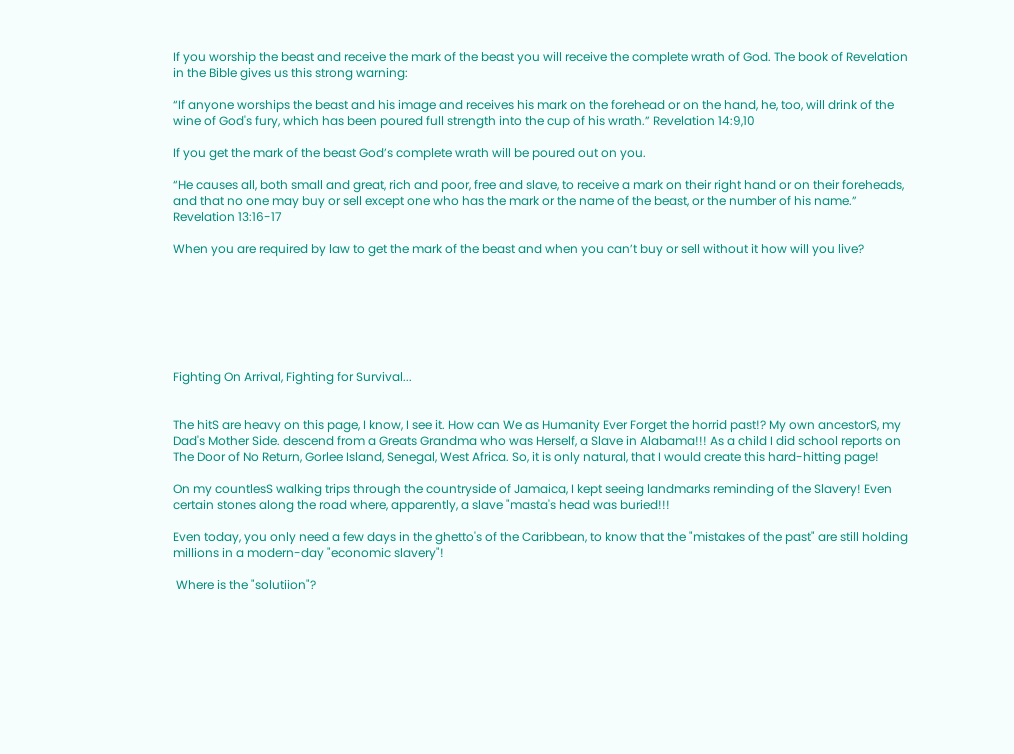If you worship the beast and receive the mark of the beast you will receive the complete wrath of God. The book of Revelation in the Bible gives us this strong warning:

“If anyone worships the beast and his image and receives his mark on the forehead or on the hand, he, too, will drink of the wine of God's fury, which has been poured full strength into the cup of his wrath.” Revelation 14:9,10

If you get the mark of the beast God’s complete wrath will be poured out on you.

“He causes all, both small and great, rich and poor, free and slave, to receive a mark on their right hand or on their foreheads, and that no one may buy or sell except one who has the mark or the name of the beast, or the number of his name.” Revelation 13:16-17

When you are required by law to get the mark of the beast and when you can’t buy or sell without it how will you live?







Fighting On Arrival, Fighting for Survival...


The hitS are heavy on this page, I know, I see it. How can We as Humanity Ever Forget the horrid past!? My own ancestorS, my Dad's Mother Side. descend from a Greats Grandma who was Herself, a Slave in Alabama!!! As a child I did school reports on The Door of No Return, Gorlee Island, Senegal, West Africa. So, it is only natural, that I would create this hard-hitting page!

On my countlesS walking trips through the countryside of Jamaica, I kept seeing landmarks reminding of the Slavery! Even certain stones along the road where, apparently, a slave "masta's head was buried!!!

Even today, you only need a few days in the ghetto's of the Caribbean, to know that the "mistakes of the past" are still holding millions in a modern-day "economic slavery"!

 Where is the "solutiion"?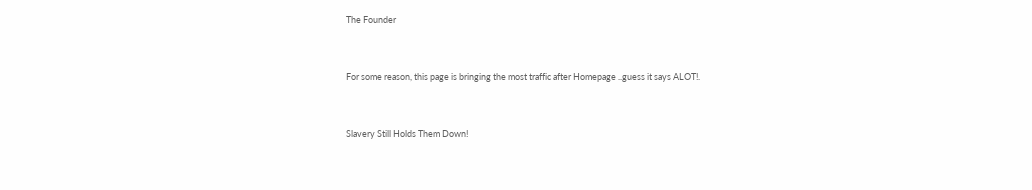The Founder


For some reason, this page is bringing the most traffic after Homepage ..guess it says ALOT!.


Slavery Still Holds Them Down!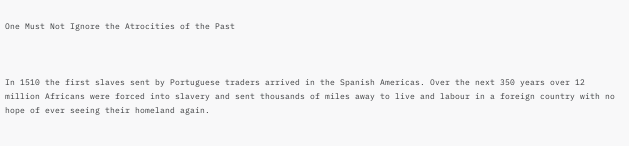One Must Not Ignore the Atrocities of the Past



In 1510 the first slaves sent by Portuguese traders arrived in the Spanish Americas. Over the next 350 years over 12 million Africans were forced into slavery and sent thousands of miles away to live and labour in a foreign country with no hope of ever seeing their homeland again.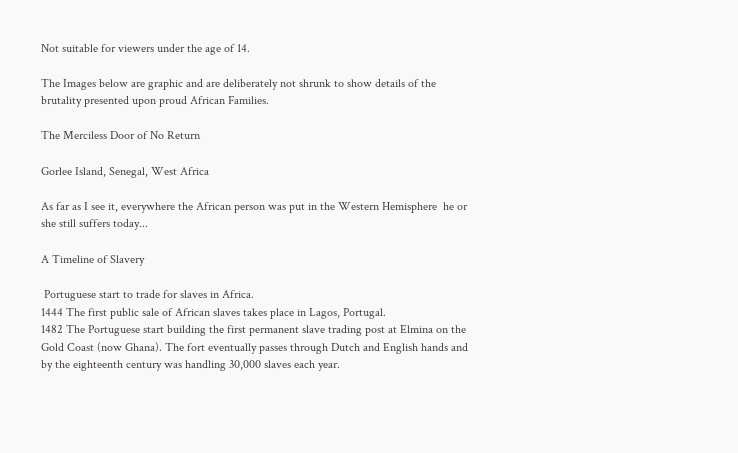Not suitable for viewers under the age of 14.

The Images below are graphic and are deliberately not shrunk to show details of the brutality presented upon proud African Families.

The Merciless Door of No Return

Gorlee Island, Senegal, West Africa

As far as I see it, everywhere the African person was put in the Western Hemisphere  he or she still suffers today...

A Timeline of Slavery

 Portuguese start to trade for slaves in Africa.
1444 The first public sale of African slaves takes place in Lagos, Portugal.
1482 The Portuguese start building the first permanent slave trading post at Elmina on the Gold Coast (now Ghana). The fort eventually passes through Dutch and English hands and by the eighteenth century was handling 30,000 slaves each year.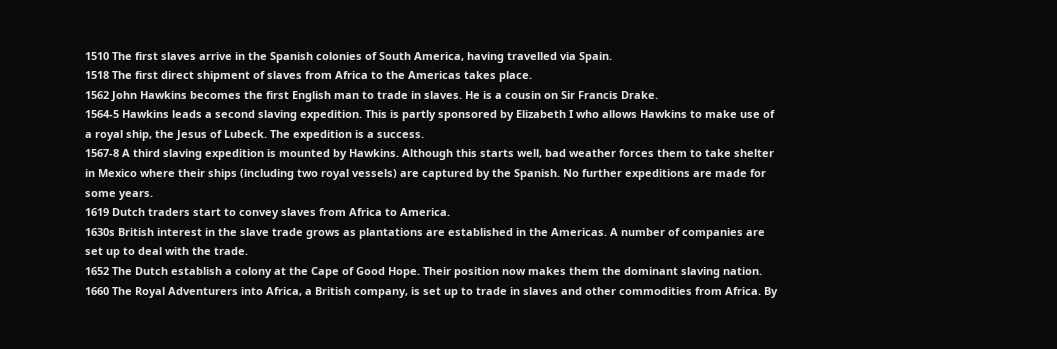1510 The first slaves arrive in the Spanish colonies of South America, having travelled via Spain.
1518 The first direct shipment of slaves from Africa to the Americas takes place.
1562 John Hawkins becomes the first English man to trade in slaves. He is a cousin on Sir Francis Drake.
1564-5 Hawkins leads a second slaving expedition. This is partly sponsored by Elizabeth I who allows Hawkins to make use of a royal ship, the Jesus of Lubeck. The expedition is a success.
1567-8 A third slaving expedition is mounted by Hawkins. Although this starts well, bad weather forces them to take shelter in Mexico where their ships (including two royal vessels) are captured by the Spanish. No further expeditions are made for some years.
1619 Dutch traders start to convey slaves from Africa to America.
1630s British interest in the slave trade grows as plantations are established in the Americas. A number of companies are set up to deal with the trade.
1652 The Dutch establish a colony at the Cape of Good Hope. Their position now makes them the dominant slaving nation.
1660 The Royal Adventurers into Africa, a British company, is set up to trade in slaves and other commodities from Africa. By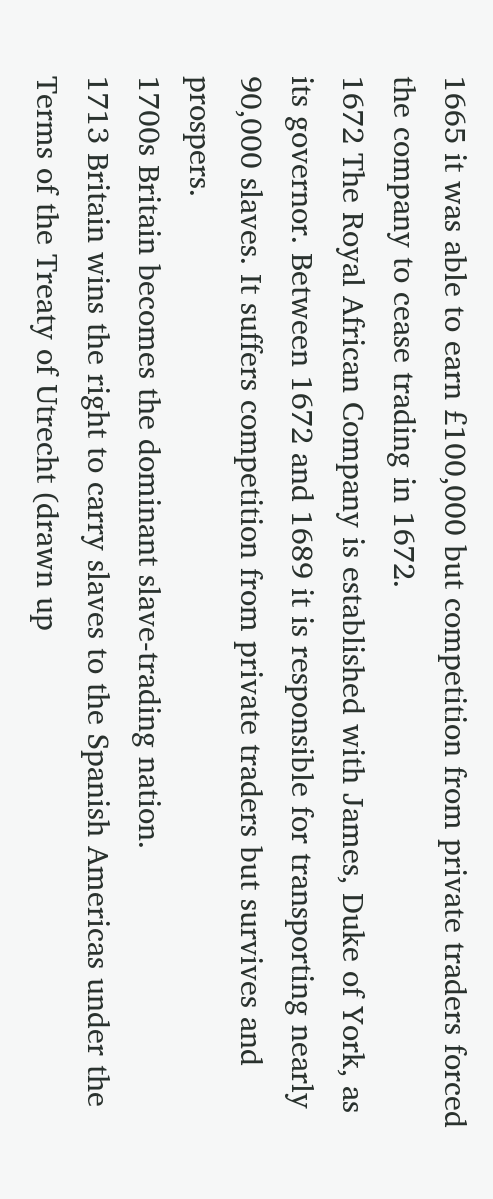1665 it was able to earn £100,000 but competition from private traders forced the company to cease trading in 1672.
1672 The Royal African Company is established with James, Duke of York, as its governor. Between 1672 and 1689 it is responsible for transporting nearly 90,000 slaves. It suffers competition from private traders but survives and prospers.
1700s Britain becomes the dominant slave-trading nation.
1713 Britain wins the right to carry slaves to the Spanish Americas under the Terms of the Treaty of Utrecht (drawn up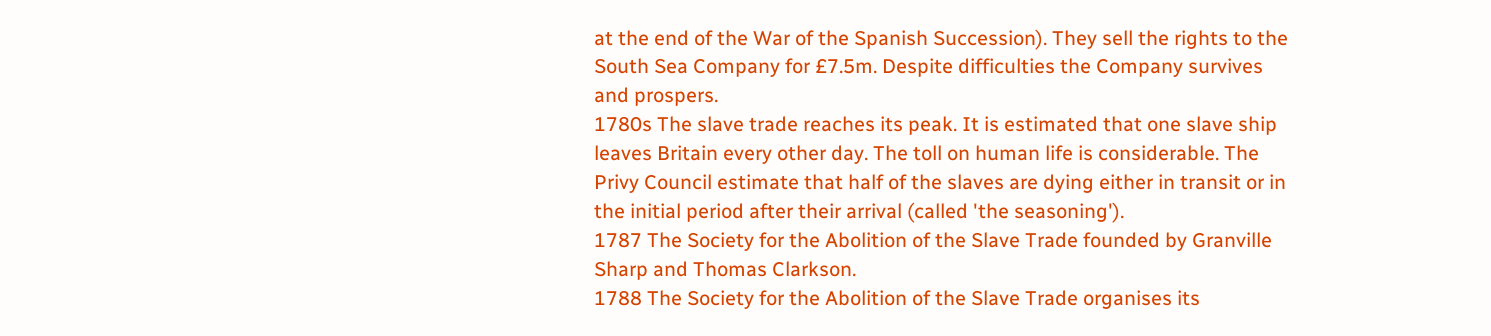at the end of the War of the Spanish Succession). They sell the rights to the South Sea Company for £7.5m. Despite difficulties the Company survives and prospers.
1780s The slave trade reaches its peak. It is estimated that one slave ship leaves Britain every other day. The toll on human life is considerable. The Privy Council estimate that half of the slaves are dying either in transit or in the initial period after their arrival (called 'the seasoning').
1787 The Society for the Abolition of the Slave Trade founded by Granville Sharp and Thomas Clarkson.
1788 The Society for the Abolition of the Slave Trade organises its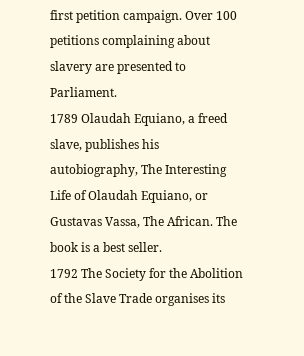first petition campaign. Over 100 petitions complaining about slavery are presented to Parliament.
1789 Olaudah Equiano, a freed slave, publishes his autobiography, The Interesting Life of Olaudah Equiano, or Gustavas Vassa, The African. The book is a best seller.
1792 The Society for the Abolition of the Slave Trade organises its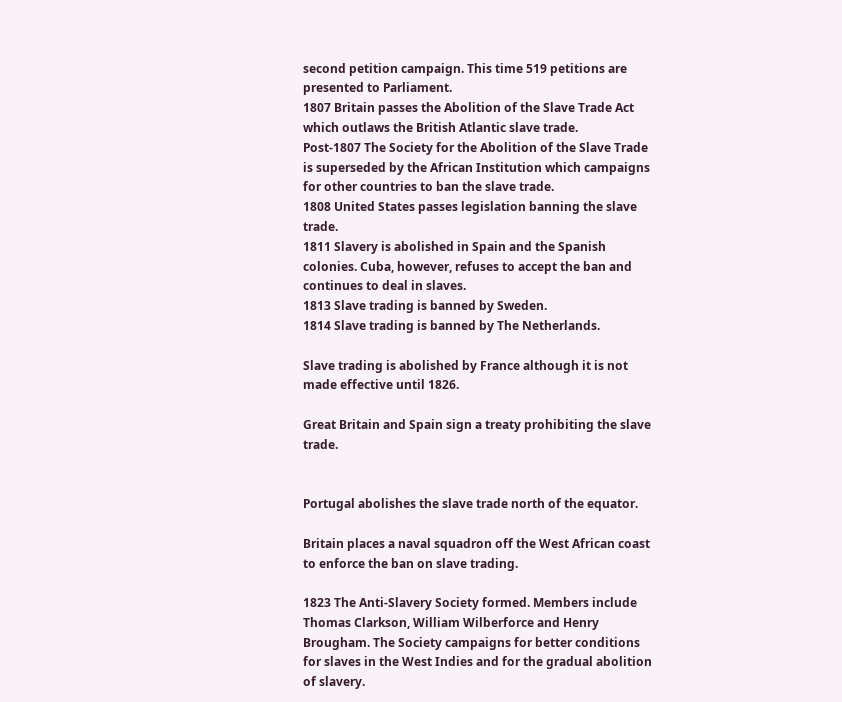second petition campaign. This time 519 petitions are presented to Parliament.
1807 Britain passes the Abolition of the Slave Trade Act which outlaws the British Atlantic slave trade.
Post-1807 The Society for the Abolition of the Slave Trade is superseded by the African Institution which campaigns for other countries to ban the slave trade.
1808 United States passes legislation banning the slave trade.
1811 Slavery is abolished in Spain and the Spanish colonies. Cuba, however, refuses to accept the ban and continues to deal in slaves.
1813 Slave trading is banned by Sweden.
1814 Slave trading is banned by The Netherlands.

Slave trading is abolished by France although it is not made effective until 1826.

Great Britain and Spain sign a treaty prohibiting the slave trade.


Portugal abolishes the slave trade north of the equator.

Britain places a naval squadron off the West African coast to enforce the ban on slave trading.

1823 The Anti-Slavery Society formed. Members include Thomas Clarkson, William Wilberforce and Henry Brougham. The Society campaigns for better conditions for slaves in the West Indies and for the gradual abolition of slavery.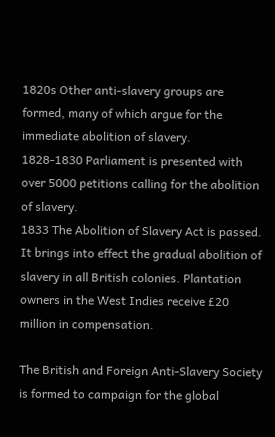1820s Other anti-slavery groups are formed, many of which argue for the immediate abolition of slavery.
1828-1830 Parliament is presented with over 5000 petitions calling for the abolition of slavery.
1833 The Abolition of Slavery Act is passed. It brings into effect the gradual abolition of slavery in all British colonies. Plantation owners in the West Indies receive £20 million in compensation.

The British and Foreign Anti-Slavery Society is formed to campaign for the global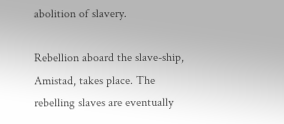abolition of slavery.

Rebellion aboard the slave-ship, Amistad, takes place. The rebelling slaves are eventually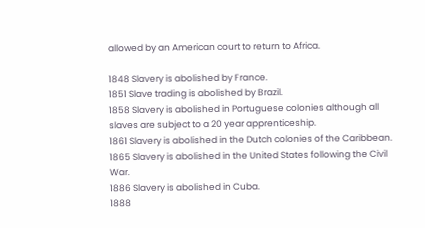allowed by an American court to return to Africa.

1848 Slavery is abolished by France.
1851 Slave trading is abolished by Brazil.
1858 Slavery is abolished in Portuguese colonies although all slaves are subject to a 20 year apprenticeship.
1861 Slavery is abolished in the Dutch colonies of the Caribbean.
1865 Slavery is abolished in the United States following the Civil War.
1886 Slavery is abolished in Cuba.
1888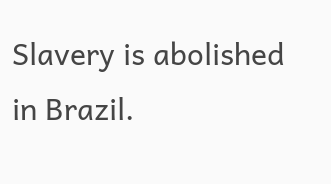Slavery is abolished in Brazil.